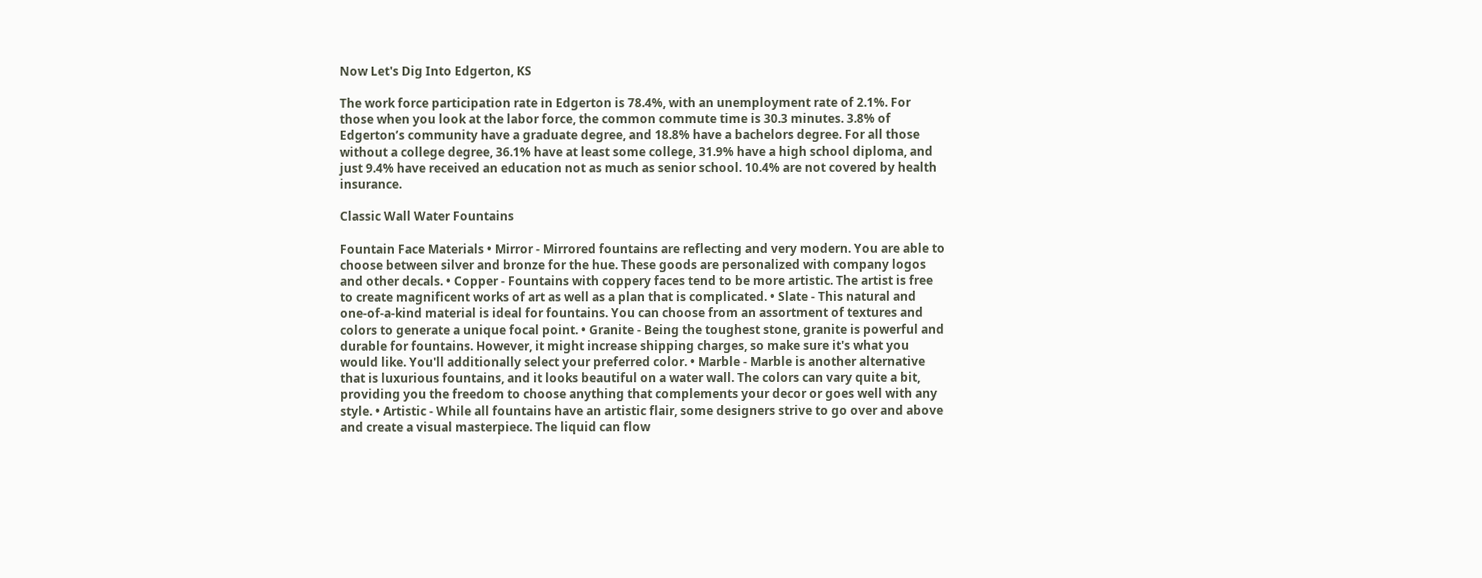Now Let's Dig Into Edgerton, KS

The work force participation rate in Edgerton is 78.4%, with an unemployment rate of 2.1%. For those when you look at the labor force, the common commute time is 30.3 minutes. 3.8% of Edgerton’s community have a graduate degree, and 18.8% have a bachelors degree. For all those without a college degree, 36.1% have at least some college, 31.9% have a high school diploma, and just 9.4% have received an education not as much as senior school. 10.4% are not covered by health insurance.

Classic Wall Water Fountains

Fountain Face Materials • Mirror - Mirrored fountains are reflecting and very modern. You are able to choose between silver and bronze for the hue. These goods are personalized with company logos and other decals. • Copper - Fountains with coppery faces tend to be more artistic. The artist is free to create magnificent works of art as well as a plan that is complicated. • Slate - This natural and one-of-a-kind material is ideal for fountains. You can choose from an assortment of textures and colors to generate a unique focal point. • Granite - Being the toughest stone, granite is powerful and durable for fountains. However, it might increase shipping charges, so make sure it's what you would like. You'll additionally select your preferred color. • Marble - Marble is another alternative that is luxurious fountains, and it looks beautiful on a water wall. The colors can vary quite a bit, providing you the freedom to choose anything that complements your decor or goes well with any style. • Artistic - While all fountains have an artistic flair, some designers strive to go over and above and create a visual masterpiece. The liquid can flow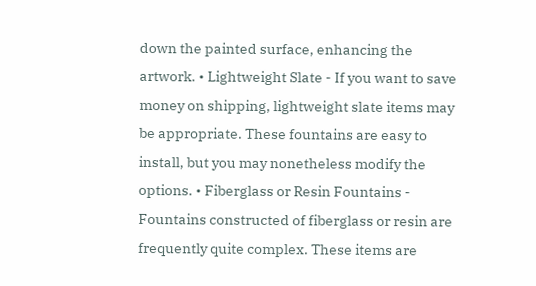down the painted surface, enhancing the artwork. • Lightweight Slate - If you want to save money on shipping, lightweight slate items may be appropriate. These fountains are easy to install, but you may nonetheless modify the options. • Fiberglass or Resin Fountains - Fountains constructed of fiberglass or resin are frequently quite complex. These items are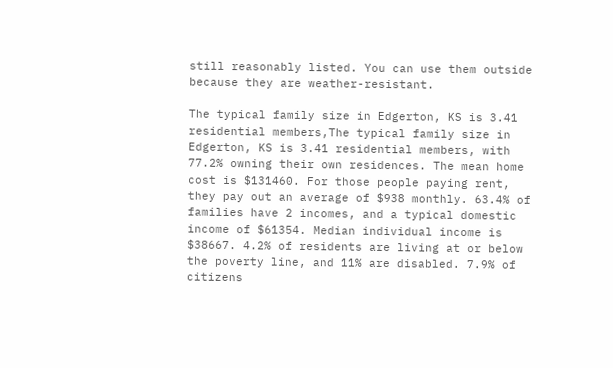still reasonably listed. You can use them outside because they are weather-resistant.

The typical family size in Edgerton, KS is 3.41 residential members,The typical family size in Edgerton, KS is 3.41 residential members, with 77.2% owning their own residences. The mean home cost is $131460. For those people paying rent, they pay out an average of $938 monthly. 63.4% of families have 2 incomes, and a typical domestic income of $61354. Median individual income is $38667. 4.2% of residents are living at or below the poverty line, and 11% are disabled. 7.9% of citizens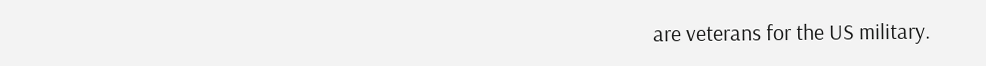are veterans for the US military.